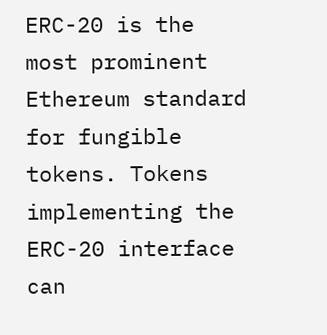ERC-20 is the most prominent Ethereum standard for fungible tokens. Tokens
implementing the ERC-20 interface can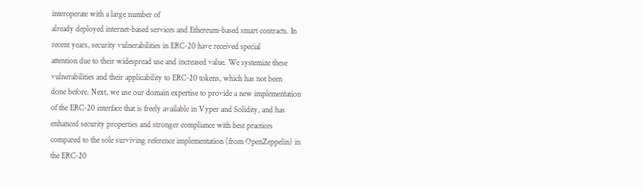interoperate with a large number of
already deployed internet-based services and Ethereum-based smart contracts. In
recent years, security vulnerabilities in ERC-20 have received special
attention due to their widespread use and increased value. We systemize these
vulnerabilities and their applicability to ERC-20 tokens, which has not been
done before. Next, we use our domain expertise to provide a new implementation
of the ERC-20 interface that is freely available in Vyper and Solidity, and has
enhanced security properties and stronger compliance with best practices
compared to the sole surviving reference implementation (from OpenZeppelin) in
the ERC-20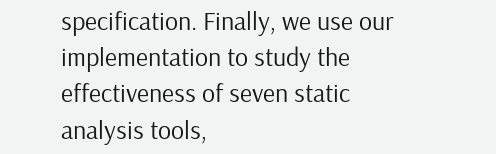specification. Finally, we use our implementation to study the
effectiveness of seven static analysis tools,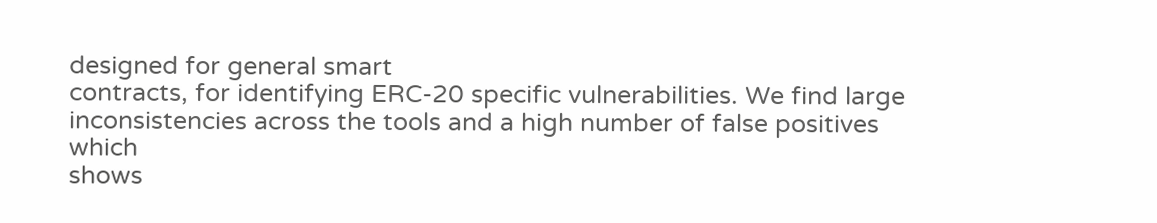designed for general smart
contracts, for identifying ERC-20 specific vulnerabilities. We find large
inconsistencies across the tools and a high number of false positives which
shows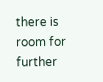there is room for further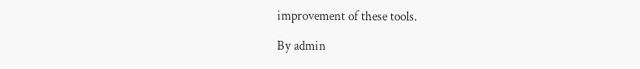improvement of these tools.

By admin